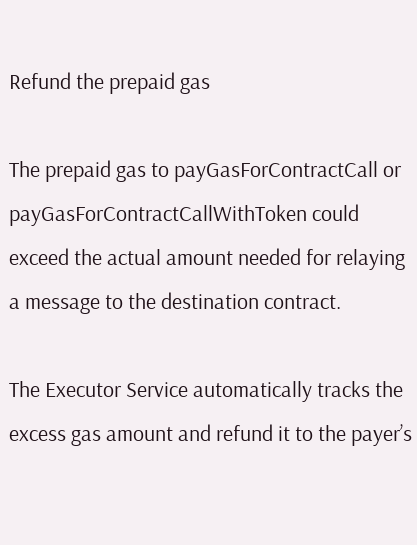Refund the prepaid gas

The prepaid gas to payGasForContractCall or payGasForContractCallWithToken could exceed the actual amount needed for relaying a message to the destination contract.

The Executor Service automatically tracks the excess gas amount and refund it to the payer’s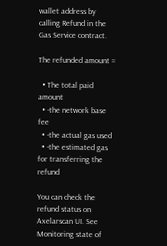wallet address by calling Refund in the Gas Service contract.

The refunded amount =

  • The total paid amount
  • -the network base fee
  • -the actual gas used
  • -the estimated gas for transferring the refund

You can check the refund status on Axelarscan UI. See Monitoring state of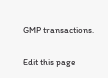GMP transactions.


Edit this page